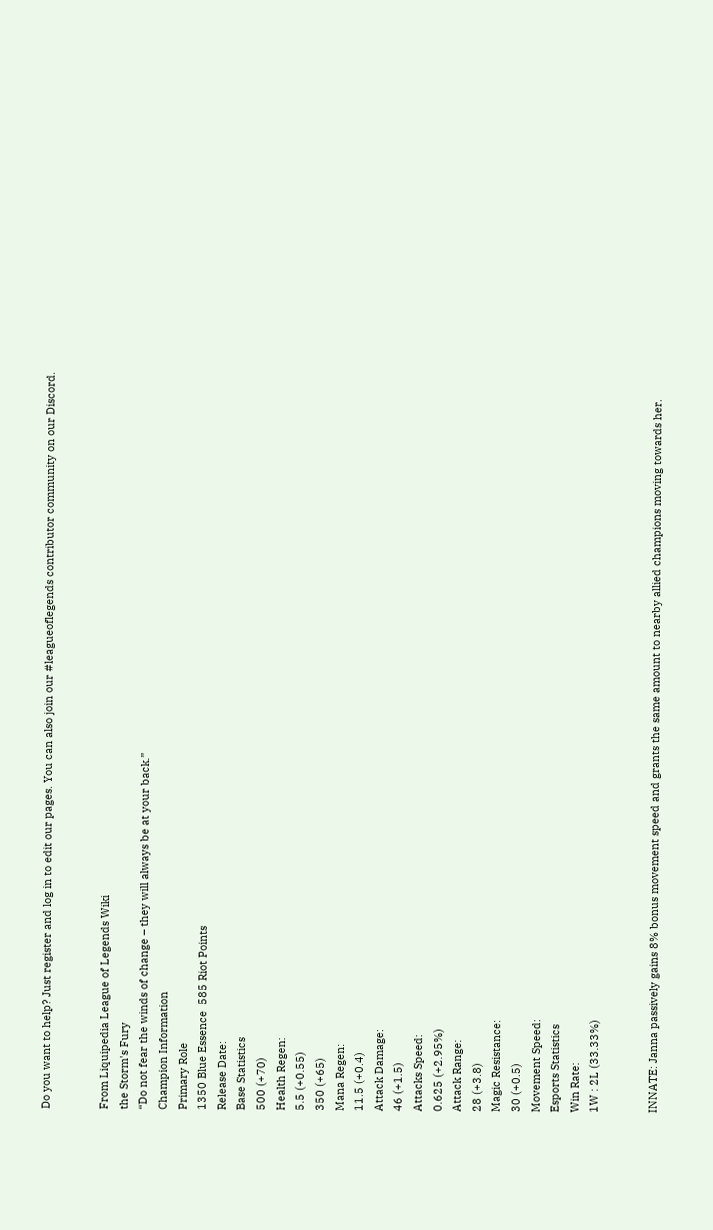Do you want to help? Just register and log in to edit our pages. You can also join our #leagueoflegends contributor community on our Discord.


From Liquipedia League of Legends Wiki
the Storm's Fury
“Do not fear the winds of change – they will always be at your back.”
Champion Information
Primary Role
1350 Blue Essence  585 Riot Points
Release Date:
Base Statistics
500 (+70)
Health Regen:
5.5 (+0.55)
350 (+65)
Mana Regen:
11.5 (+0.4)
Attack Damage:
46 (+1.5)
Attacks Speed:
0.625 (+2.95%)
Attack Range:
28 (+3.8)
Magic Resistance:
30 (+0.5)
Movement Speed:
Esports Statistics
Win Rate:
1W : 2L (33.33%)


INNATE: Janna passively gains 8% bonus movement speed and grants the same amount to nearby allied champions moving towards her.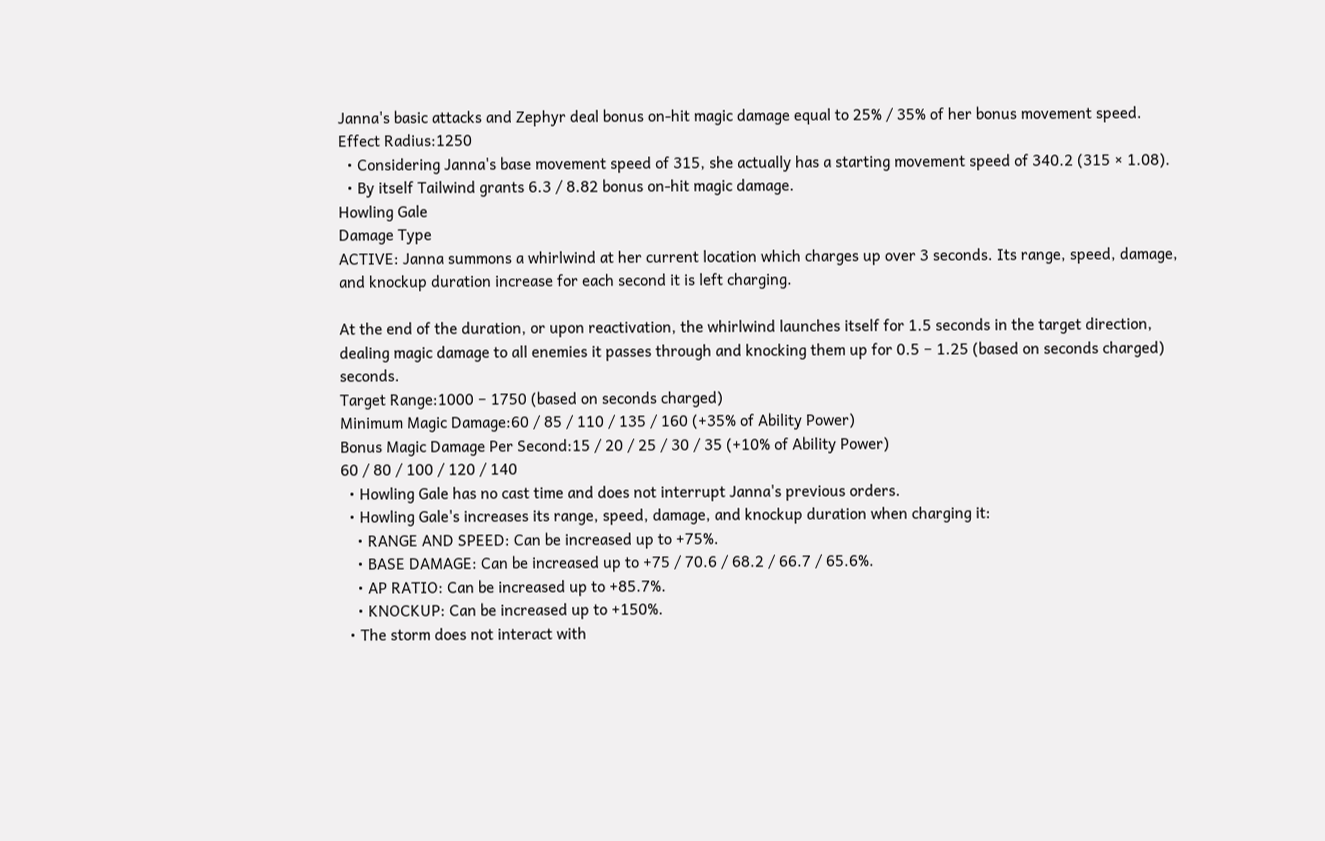Janna's basic attacks and Zephyr deal bonus on-hit magic damage equal to 25% / 35% of her bonus movement speed.
Effect Radius:1250
  • Considering Janna's base movement speed of 315, she actually has a starting movement speed of 340.2 (315 × 1.08).
  • By itself Tailwind grants 6.3 / 8.82 bonus on-hit magic damage.
Howling Gale
Damage Type
ACTIVE: Janna summons a whirlwind at her current location which charges up over 3 seconds. Its range, speed, damage, and knockup duration increase for each second it is left charging.

At the end of the duration, or upon reactivation, the whirlwind launches itself for 1.5 seconds in the target direction, dealing magic damage to all enemies it passes through and knocking them up for 0.5 − 1.25 (based on seconds charged) seconds.
Target Range:1000 − 1750 (based on seconds charged)
Minimum Magic Damage:60 / 85 / 110 / 135 / 160 (+35% of Ability Power)
Bonus Magic Damage Per Second:15 / 20 / 25 / 30 / 35 (+10% of Ability Power)
60 / 80 / 100 / 120 / 140
  • Howling Gale has no cast time and does not interrupt Janna's previous orders.
  • Howling Gale's increases its range, speed, damage, and knockup duration when charging it:
    • RANGE AND SPEED: Can be increased up to +75%.
    • BASE DAMAGE: Can be increased up to +75 / 70.6 / 68.2 / 66.7 / 65.6%.
    • AP RATIO: Can be increased up to +85.7%.
    • KNOCKUP: Can be increased up to +150%.
  • The storm does not interact with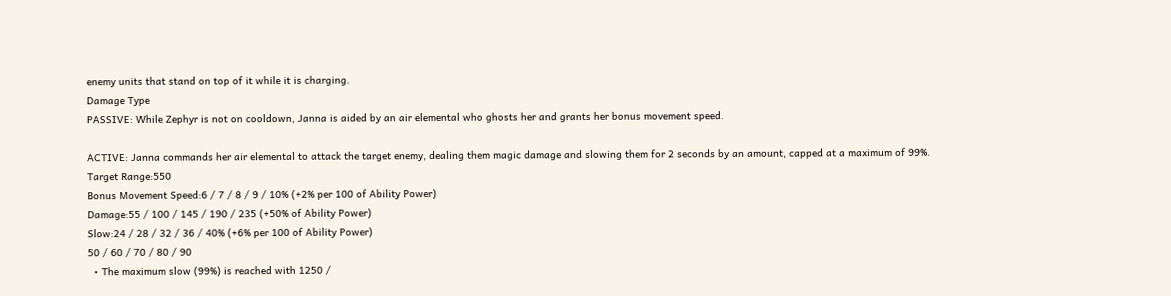enemy units that stand on top of it while it is charging.
Damage Type
PASSIVE: While Zephyr is not on cooldown, Janna is aided by an air elemental who ghosts her and grants her bonus movement speed.

ACTIVE: Janna commands her air elemental to attack the target enemy, dealing them magic damage and slowing them for 2 seconds by an amount, capped at a maximum of 99%.
Target Range:550
Bonus Movement Speed:6 / 7 / 8 / 9 / 10% (+2% per 100 of Ability Power)
Damage:55 / 100 / 145 / 190 / 235 (+50% of Ability Power)
Slow:24 / 28 / 32 / 36 / 40% (+6% per 100 of Ability Power)
50 / 60 / 70 / 80 / 90
  • The maximum slow (99%) is reached with 1250 /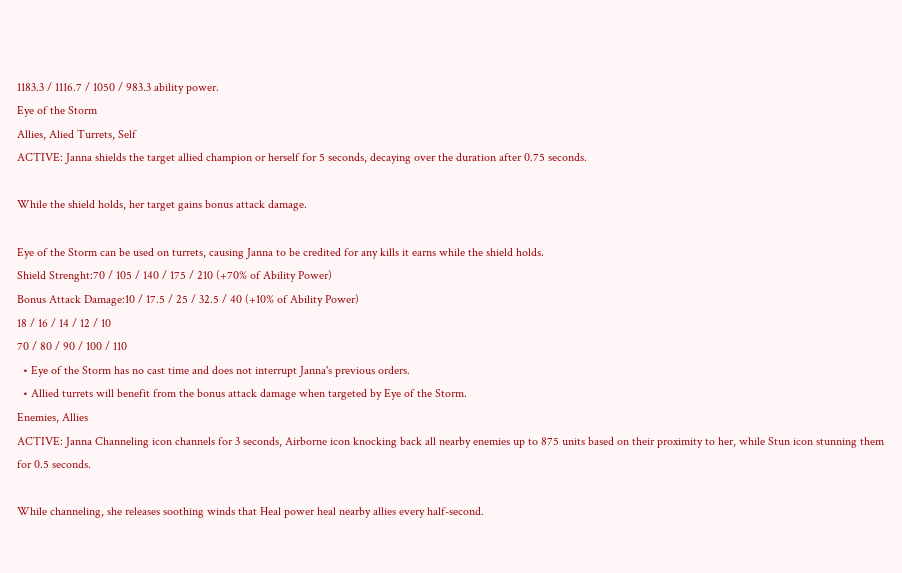1183.3 / 1116.7 / 1050 / 983.3 ability power.
Eye of the Storm
Allies, Alied Turrets, Self
ACTIVE: Janna shields the target allied champion or herself for 5 seconds, decaying over the duration after 0.75 seconds.

While the shield holds, her target gains bonus attack damage.

Eye of the Storm can be used on turrets, causing Janna to be credited for any kills it earns while the shield holds.
Shield Strenght:70 / 105 / 140 / 175 / 210 (+70% of Ability Power)
Bonus Attack Damage:10 / 17.5 / 25 / 32.5 / 40 (+10% of Ability Power)
18 / 16 / 14 / 12 / 10
70 / 80 / 90 / 100 / 110
  • Eye of the Storm has no cast time and does not interrupt Janna's previous orders.
  • Allied turrets will benefit from the bonus attack damage when targeted by Eye of the Storm.
Enemies, Allies
ACTIVE: Janna Channeling icon channels for 3 seconds, Airborne icon knocking back all nearby enemies up to 875 units based on their proximity to her, while Stun icon stunning them for 0.5 seconds.

While channeling, she releases soothing winds that Heal power heal nearby allies every half-second.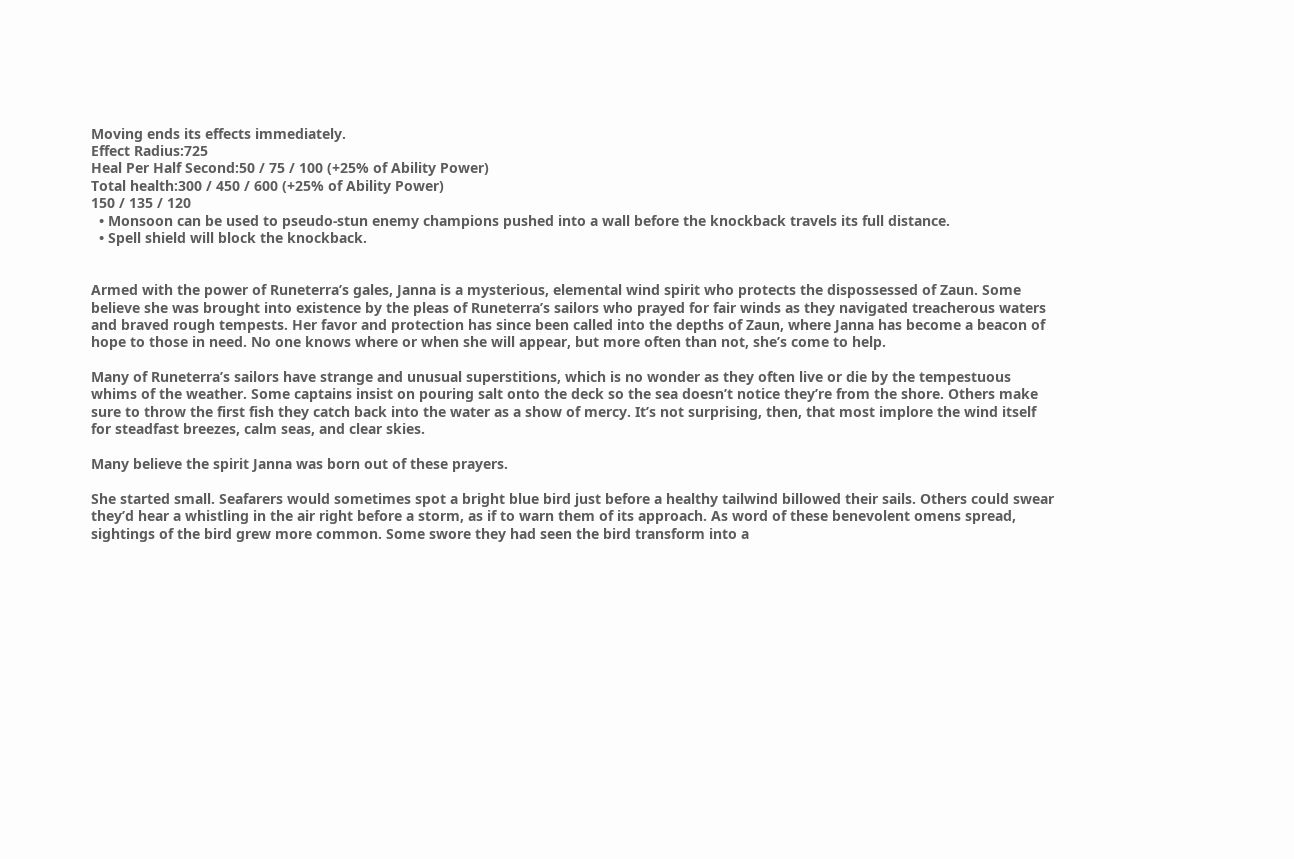Moving ends its effects immediately.
Effect Radius:725
Heal Per Half Second:50 / 75 / 100 (+25% of Ability Power)
Total health:300 / 450 / 600 (+25% of Ability Power)
150 / 135 / 120
  • Monsoon can be used to pseudo-stun enemy champions pushed into a wall before the knockback travels its full distance.
  • Spell shield will block the knockback.


Armed with the power of Runeterra’s gales, Janna is a mysterious, elemental wind spirit who protects the dispossessed of Zaun. Some believe she was brought into existence by the pleas of Runeterra’s sailors who prayed for fair winds as they navigated treacherous waters and braved rough tempests. Her favor and protection has since been called into the depths of Zaun, where Janna has become a beacon of hope to those in need. No one knows where or when she will appear, but more often than not, she’s come to help.

Many of Runeterra’s sailors have strange and unusual superstitions, which is no wonder as they often live or die by the tempestuous whims of the weather. Some captains insist on pouring salt onto the deck so the sea doesn’t notice they’re from the shore. Others make sure to throw the first fish they catch back into the water as a show of mercy. It’s not surprising, then, that most implore the wind itself for steadfast breezes, calm seas, and clear skies.

Many believe the spirit Janna was born out of these prayers.

She started small. Seafarers would sometimes spot a bright blue bird just before a healthy tailwind billowed their sails. Others could swear they’d hear a whistling in the air right before a storm, as if to warn them of its approach. As word of these benevolent omens spread, sightings of the bird grew more common. Some swore they had seen the bird transform into a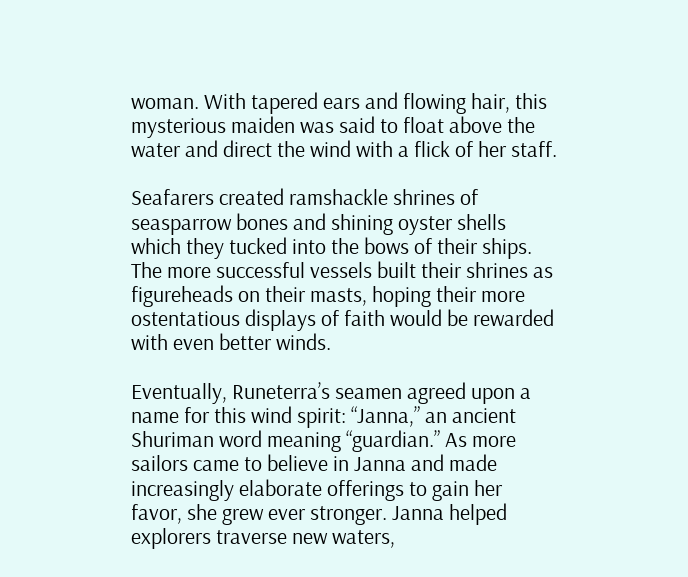woman. With tapered ears and flowing hair, this mysterious maiden was said to float above the water and direct the wind with a flick of her staff.

Seafarers created ramshackle shrines of seasparrow bones and shining oyster shells which they tucked into the bows of their ships. The more successful vessels built their shrines as figureheads on their masts, hoping their more ostentatious displays of faith would be rewarded with even better winds.

Eventually, Runeterra’s seamen agreed upon a name for this wind spirit: “Janna,” an ancient Shuriman word meaning “guardian.” As more sailors came to believe in Janna and made increasingly elaborate offerings to gain her favor, she grew ever stronger. Janna helped explorers traverse new waters,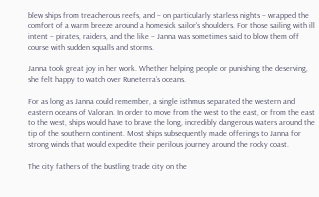blew ships from treacherous reefs, and – on particularly starless nights – wrapped the comfort of a warm breeze around a homesick sailor's shoulders. For those sailing with ill intent – pirates, raiders, and the like – Janna was sometimes said to blow them off course with sudden squalls and storms.

Janna took great joy in her work. Whether helping people or punishing the deserving, she felt happy to watch over Runeterra’s oceans.

For as long as Janna could remember, a single isthmus separated the western and eastern oceans of Valoran. In order to move from the west to the east, or from the east to the west, ships would have to brave the long, incredibly dangerous waters around the tip of the southern continent. Most ships subsequently made offerings to Janna for strong winds that would expedite their perilous journey around the rocky coast.

The city fathers of the bustling trade city on the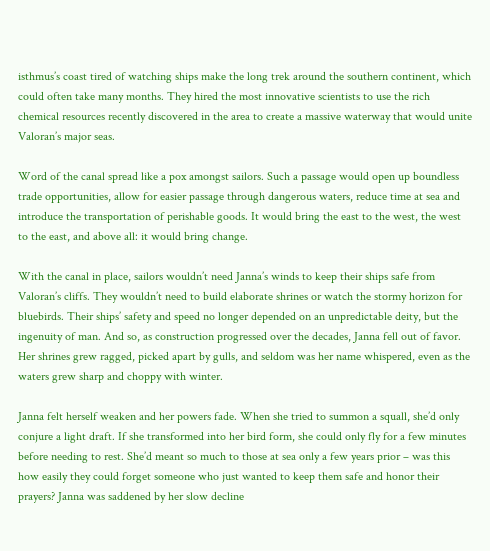isthmus’s coast tired of watching ships make the long trek around the southern continent, which could often take many months. They hired the most innovative scientists to use the rich chemical resources recently discovered in the area to create a massive waterway that would unite Valoran’s major seas.

Word of the canal spread like a pox amongst sailors. Such a passage would open up boundless trade opportunities, allow for easier passage through dangerous waters, reduce time at sea and introduce the transportation of perishable goods. It would bring the east to the west, the west to the east, and above all: it would bring change.

With the canal in place, sailors wouldn’t need Janna’s winds to keep their ships safe from Valoran’s cliffs. They wouldn’t need to build elaborate shrines or watch the stormy horizon for bluebirds. Their ships’ safety and speed no longer depended on an unpredictable deity, but the ingenuity of man. And so, as construction progressed over the decades, Janna fell out of favor. Her shrines grew ragged, picked apart by gulls, and seldom was her name whispered, even as the waters grew sharp and choppy with winter.

Janna felt herself weaken and her powers fade. When she tried to summon a squall, she’d only conjure a light draft. If she transformed into her bird form, she could only fly for a few minutes before needing to rest. She’d meant so much to those at sea only a few years prior – was this how easily they could forget someone who just wanted to keep them safe and honor their prayers? Janna was saddened by her slow decline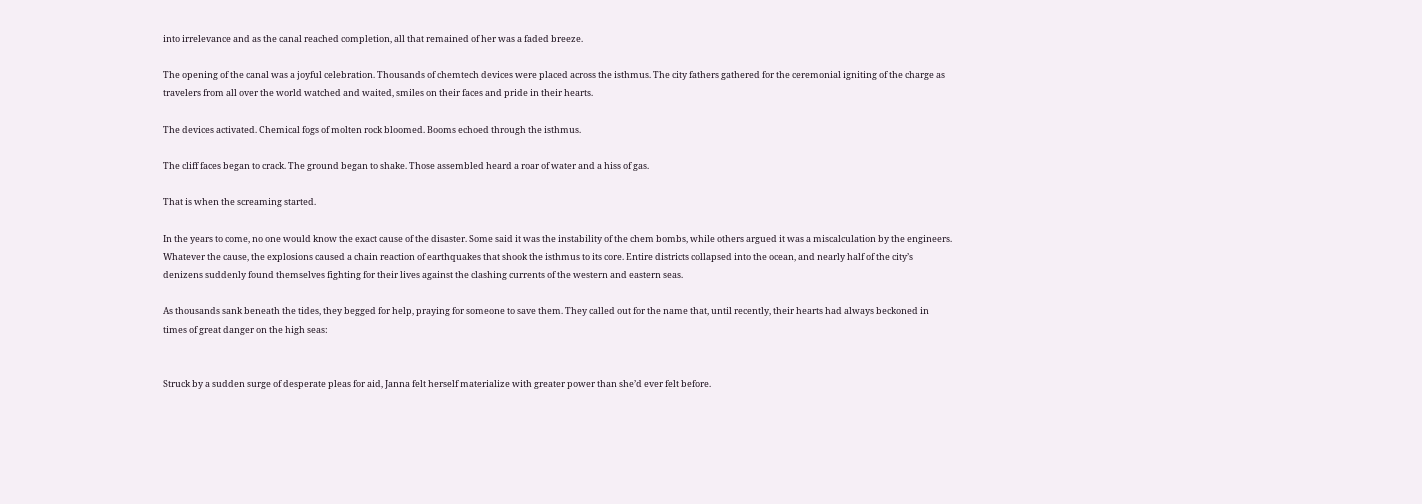into irrelevance and as the canal reached completion, all that remained of her was a faded breeze.

The opening of the canal was a joyful celebration. Thousands of chemtech devices were placed across the isthmus. The city fathers gathered for the ceremonial igniting of the charge as travelers from all over the world watched and waited, smiles on their faces and pride in their hearts.

The devices activated. Chemical fogs of molten rock bloomed. Booms echoed through the isthmus.

The cliff faces began to crack. The ground began to shake. Those assembled heard a roar of water and a hiss of gas.

That is when the screaming started.

In the years to come, no one would know the exact cause of the disaster. Some said it was the instability of the chem bombs, while others argued it was a miscalculation by the engineers. Whatever the cause, the explosions caused a chain reaction of earthquakes that shook the isthmus to its core. Entire districts collapsed into the ocean, and nearly half of the city’s denizens suddenly found themselves fighting for their lives against the clashing currents of the western and eastern seas.

As thousands sank beneath the tides, they begged for help, praying for someone to save them. They called out for the name that, until recently, their hearts had always beckoned in times of great danger on the high seas:


Struck by a sudden surge of desperate pleas for aid, Janna felt herself materialize with greater power than she’d ever felt before.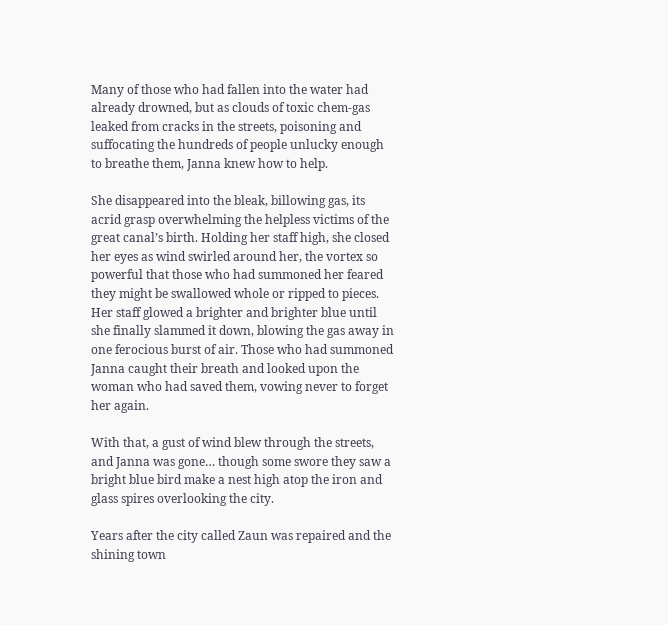Many of those who had fallen into the water had already drowned, but as clouds of toxic chem-gas leaked from cracks in the streets, poisoning and suffocating the hundreds of people unlucky enough to breathe them, Janna knew how to help.

She disappeared into the bleak, billowing gas, its acrid grasp overwhelming the helpless victims of the great canal’s birth. Holding her staff high, she closed her eyes as wind swirled around her, the vortex so powerful that those who had summoned her feared they might be swallowed whole or ripped to pieces. Her staff glowed a brighter and brighter blue until she finally slammed it down, blowing the gas away in one ferocious burst of air. Those who had summoned Janna caught their breath and looked upon the woman who had saved them, vowing never to forget her again.

With that, a gust of wind blew through the streets, and Janna was gone… though some swore they saw a bright blue bird make a nest high atop the iron and glass spires overlooking the city.

Years after the city called Zaun was repaired and the shining town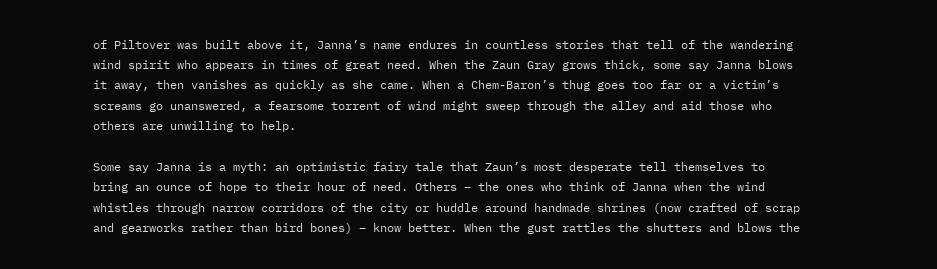of Piltover was built above it, Janna’s name endures in countless stories that tell of the wandering wind spirit who appears in times of great need. When the Zaun Gray grows thick, some say Janna blows it away, then vanishes as quickly as she came. When a Chem-Baron’s thug goes too far or a victim’s screams go unanswered, a fearsome torrent of wind might sweep through the alley and aid those who others are unwilling to help.

Some say Janna is a myth: an optimistic fairy tale that Zaun’s most desperate tell themselves to bring an ounce of hope to their hour of need. Others – the ones who think of Janna when the wind whistles through narrow corridors of the city or huddle around handmade shrines (now crafted of scrap and gearworks rather than bird bones) – know better. When the gust rattles the shutters and blows the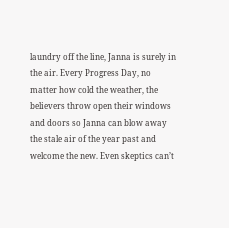laundry off the line, Janna is surely in the air. Every Progress Day, no matter how cold the weather, the believers throw open their windows and doors so Janna can blow away the stale air of the year past and welcome the new. Even skeptics can’t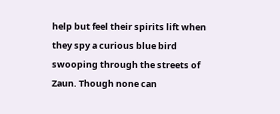help but feel their spirits lift when they spy a curious blue bird swooping through the streets of Zaun. Though none can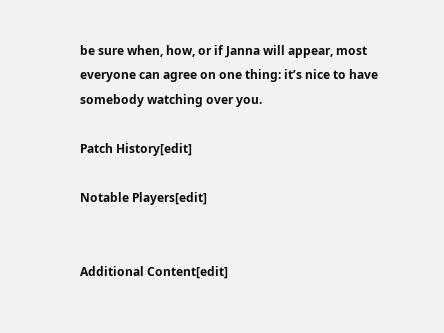be sure when, how, or if Janna will appear, most everyone can agree on one thing: it’s nice to have somebody watching over you.

Patch History[edit]

Notable Players[edit]


Additional Content[edit]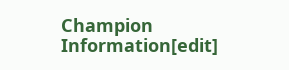Champion Information[edit]